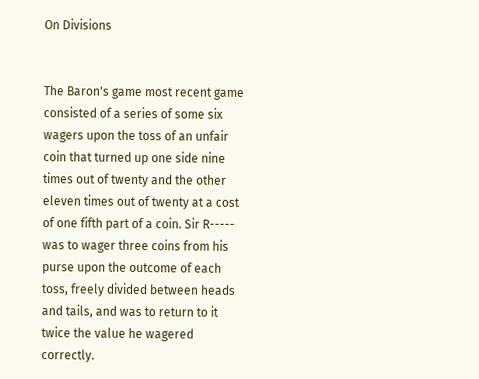On Divisions


The Baron's game most recent game consisted of a series of some six wagers upon the toss of an unfair coin that turned up one side nine times out of twenty and the other eleven times out of twenty at a cost of one fifth part of a coin. Sir R----- was to wager three coins from his purse upon the outcome of each toss, freely divided between heads and tails, and was to return to it twice the value he wagered correctly.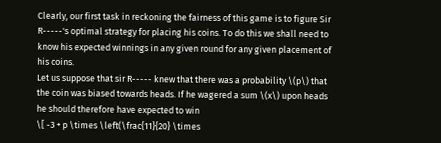Clearly, our first task in reckoning the fairness of this game is to figure Sir R-----'s optimal strategy for placing his coins. To do this we shall need to know his expected winnings in any given round for any given placement of his coins.
Let us suppose that sir R----- knew that there was a probability \(p\) that the coin was biased towards heads. If he wagered a sum \(x\) upon heads he should therefore have expected to win
\[ -3 + p \times \left(\frac{11}{20} \times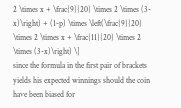2 \times x + \frac{9}{20} \times 2 \times (3-x)\right) + (1-p) \times \left(\frac{9}{20} \times 2 \times x + \frac{11}{20} \times 2 \times (3-x)\right) \]
since the formula in the first pair of brackets yields his expected winnings should the coin have been biased for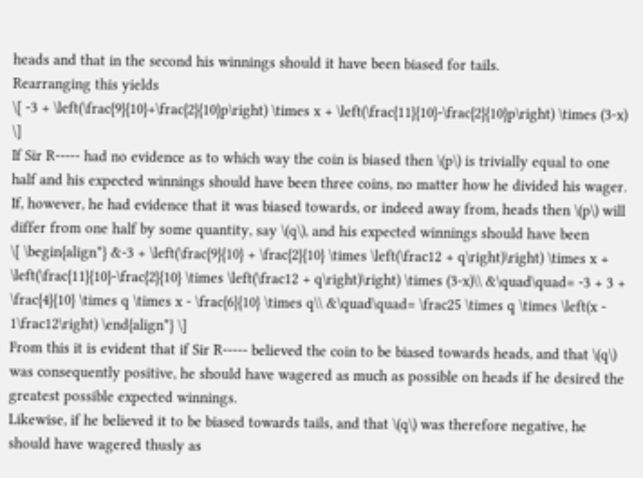heads and that in the second his winnings should it have been biased for tails.
Rearranging this yields
\[ -3 + \left(\frac{9}{10}+\frac{2}{10}p\right) \times x + \left(\frac{11}{10}-\frac{2}{10}p\right) \times (3-x) \]
If Sir R----- had no evidence as to which way the coin is biased then \(p\) is trivially equal to one half and his expected winnings should have been three coins, no matter how he divided his wager.
If, however, he had evidence that it was biased towards, or indeed away from, heads then \(p\) will differ from one half by some quantity, say \(q\), and his expected winnings should have been
\[ \begin{align*} &-3 + \left(\frac{9}{10} + \frac{2}{10} \times \left(\frac12 + q\right)\right) \times x + \left(\frac{11}{10}-\frac{2}{10} \times \left(\frac12 + q\right)\right) \times (3-x)\\ &\quad\quad= -3 + 3 + \frac{4}{10} \times q \times x - \frac{6}{10} \times q\\ &\quad\quad= \frac25 \times q \times \left(x - 1\frac12\right) \end{align*} \]
From this it is evident that if Sir R----- believed the coin to be biased towards heads, and that \(q\) was consequently positive, he should have wagered as much as possible on heads if he desired the greatest possible expected winnings.
Likewise, if he believed it to be biased towards tails, and that \(q\) was therefore negative, he should have wagered thusly as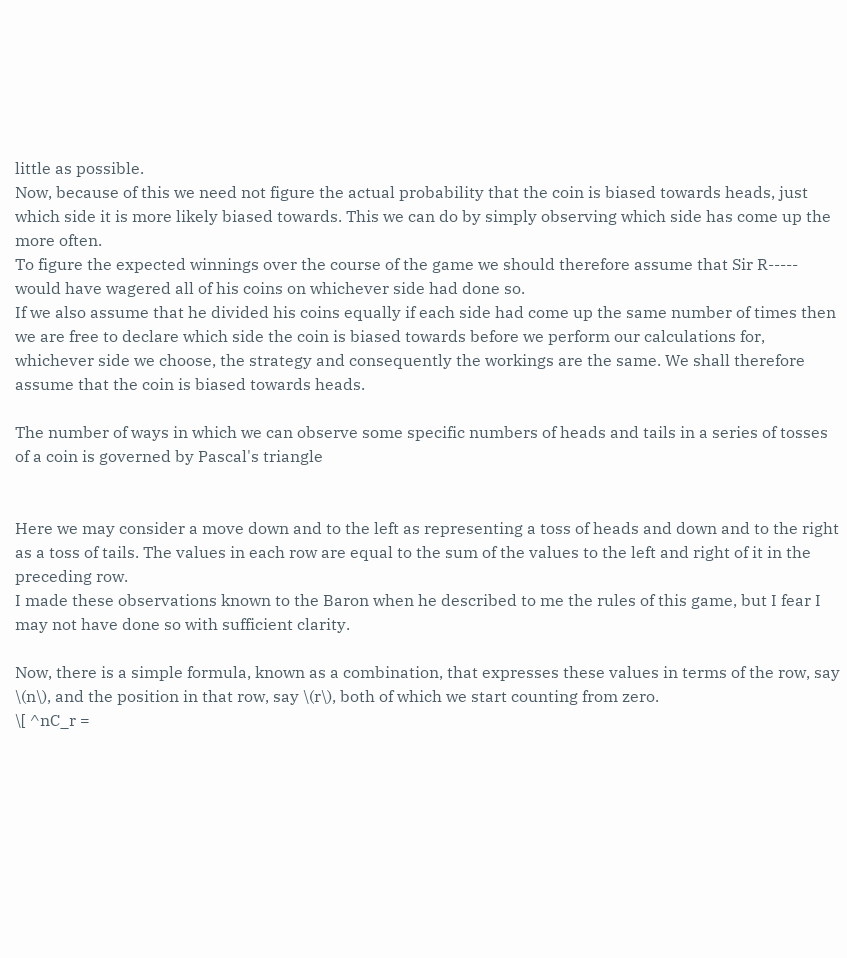little as possible.
Now, because of this we need not figure the actual probability that the coin is biased towards heads, just which side it is more likely biased towards. This we can do by simply observing which side has come up the more often.
To figure the expected winnings over the course of the game we should therefore assume that Sir R----- would have wagered all of his coins on whichever side had done so.
If we also assume that he divided his coins equally if each side had come up the same number of times then we are free to declare which side the coin is biased towards before we perform our calculations for, whichever side we choose, the strategy and consequently the workings are the same. We shall therefore assume that the coin is biased towards heads.

The number of ways in which we can observe some specific numbers of heads and tails in a series of tosses of a coin is governed by Pascal's triangle


Here we may consider a move down and to the left as representing a toss of heads and down and to the right as a toss of tails. The values in each row are equal to the sum of the values to the left and right of it in the preceding row.
I made these observations known to the Baron when he described to me the rules of this game, but I fear I may not have done so with sufficient clarity.

Now, there is a simple formula, known as a combination, that expresses these values in terms of the row, say \(n\), and the position in that row, say \(r\), both of which we start counting from zero.
\[ ^nC_r =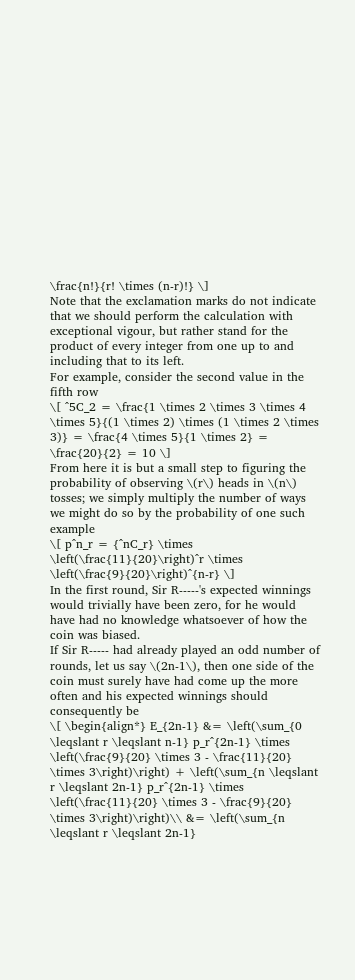\frac{n!}{r! \times (n-r)!} \]
Note that the exclamation marks do not indicate that we should perform the calculation with exceptional vigour, but rather stand for the product of every integer from one up to and including that to its left.
For example, consider the second value in the fifth row
\[ ^5C_2 = \frac{1 \times 2 \times 3 \times 4 \times 5}{(1 \times 2) \times (1 \times 2 \times 3)} = \frac{4 \times 5}{1 \times 2} = \frac{20}{2} = 10 \]
From here it is but a small step to figuring the probability of observing \(r\) heads in \(n\) tosses; we simply multiply the number of ways we might do so by the probability of one such example
\[ p^n_r = {^nC_r} \times \left(\frac{11}{20}\right)^r \times \left(\frac{9}{20}\right)^{n-r} \]
In the first round, Sir R-----'s expected winnings would trivially have been zero, for he would have had no knowledge whatsoever of how the coin was biased.
If Sir R----- had already played an odd number of rounds, let us say \(2n-1\), then one side of the coin must surely have had come up the more often and his expected winnings should consequently be
\[ \begin{align*} E_{2n-1} &= \left(\sum_{0 \leqslant r \leqslant n-1} p_r^{2n-1} \times \left(\frac{9}{20} \times 3 - \frac{11}{20} \times 3\right)\right) + \left(\sum_{n \leqslant r \leqslant 2n-1} p_r^{2n-1} \times \left(\frac{11}{20} \times 3 - \frac{9}{20} \times 3\right)\right)\\ &= \left(\sum_{n \leqslant r \leqslant 2n-1}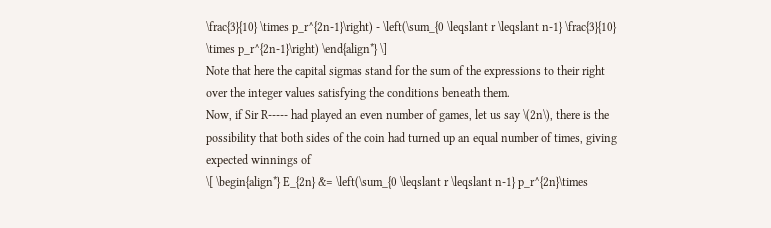\frac{3}{10} \times p_r^{2n-1}\right) - \left(\sum_{0 \leqslant r \leqslant n-1} \frac{3}{10} \times p_r^{2n-1}\right) \end{align*} \]
Note that here the capital sigmas stand for the sum of the expressions to their right over the integer values satisfying the conditions beneath them.
Now, if Sir R----- had played an even number of games, let us say \(2n\), there is the possibility that both sides of the coin had turned up an equal number of times, giving expected winnings of
\[ \begin{align*} E_{2n} &= \left(\sum_{0 \leqslant r \leqslant n-1} p_r^{2n}\times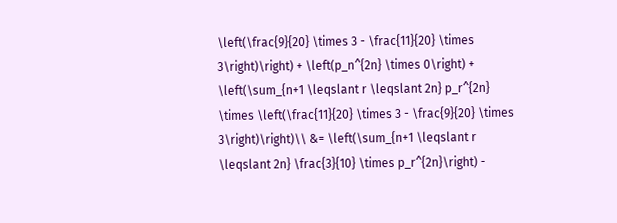\left(\frac{9}{20} \times 3 - \frac{11}{20} \times 3\right)\right) + \left(p_n^{2n} \times 0\right) + \left(\sum_{n+1 \leqslant r \leqslant 2n} p_r^{2n} \times \left(\frac{11}{20} \times 3 - \frac{9}{20} \times 3\right)\right)\\ &= \left(\sum_{n+1 \leqslant r \leqslant 2n} \frac{3}{10} \times p_r^{2n}\right) -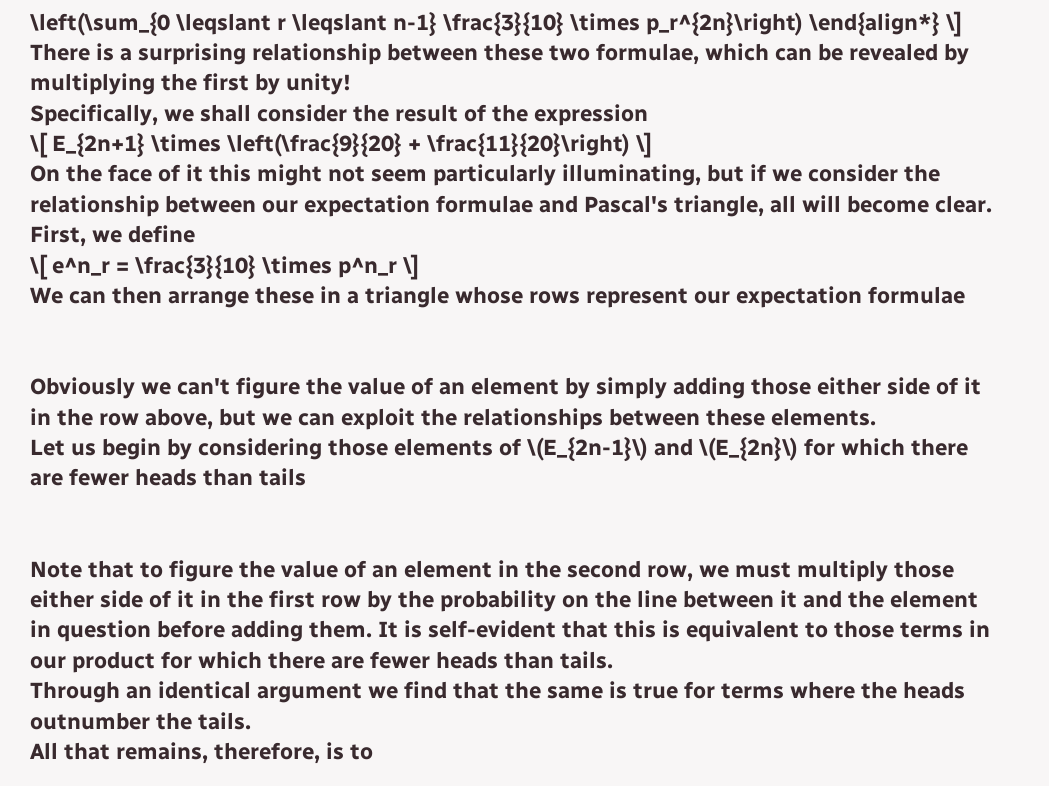\left(\sum_{0 \leqslant r \leqslant n-1} \frac{3}{10} \times p_r^{2n}\right) \end{align*} \]
There is a surprising relationship between these two formulae, which can be revealed by multiplying the first by unity!
Specifically, we shall consider the result of the expression
\[ E_{2n+1} \times \left(\frac{9}{20} + \frac{11}{20}\right) \]
On the face of it this might not seem particularly illuminating, but if we consider the relationship between our expectation formulae and Pascal's triangle, all will become clear.
First, we define
\[ e^n_r = \frac{3}{10} \times p^n_r \]
We can then arrange these in a triangle whose rows represent our expectation formulae


Obviously we can't figure the value of an element by simply adding those either side of it in the row above, but we can exploit the relationships between these elements.
Let us begin by considering those elements of \(E_{2n-1}\) and \(E_{2n}\) for which there are fewer heads than tails


Note that to figure the value of an element in the second row, we must multiply those either side of it in the first row by the probability on the line between it and the element in question before adding them. It is self-evident that this is equivalent to those terms in our product for which there are fewer heads than tails.
Through an identical argument we find that the same is true for terms where the heads outnumber the tails.
All that remains, therefore, is to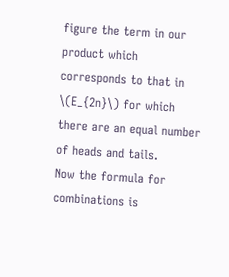figure the term in our product which corresponds to that in \(E_{2n}\) for which there are an equal number of heads and tails.
Now the formula for combinations is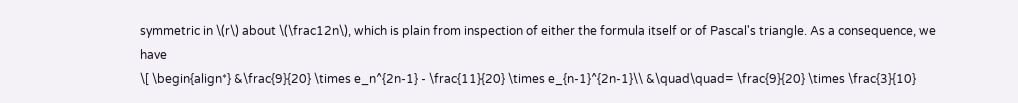symmetric in \(r\) about \(\frac12n\), which is plain from inspection of either the formula itself or of Pascal's triangle. As a consequence, we have
\[ \begin{align*} &\frac{9}{20} \times e_n^{2n-1} - \frac{11}{20} \times e_{n-1}^{2n-1}\\ &\quad\quad= \frac{9}{20} \times \frac{3}{10}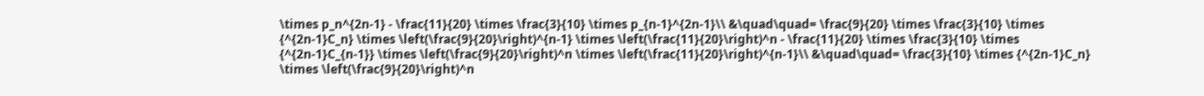\times p_n^{2n-1} - \frac{11}{20} \times \frac{3}{10} \times p_{n-1}^{2n-1}\\ &\quad\quad= \frac{9}{20} \times \frac{3}{10} \times {^{2n-1}C_n} \times \left(\frac{9}{20}\right)^{n-1} \times \left(\frac{11}{20}\right)^n - \frac{11}{20} \times \frac{3}{10} \times {^{2n-1}C_{n-1}} \times \left(\frac{9}{20}\right)^n \times \left(\frac{11}{20}\right)^{n-1}\\ &\quad\quad= \frac{3}{10} \times {^{2n-1}C_n} \times \left(\frac{9}{20}\right)^n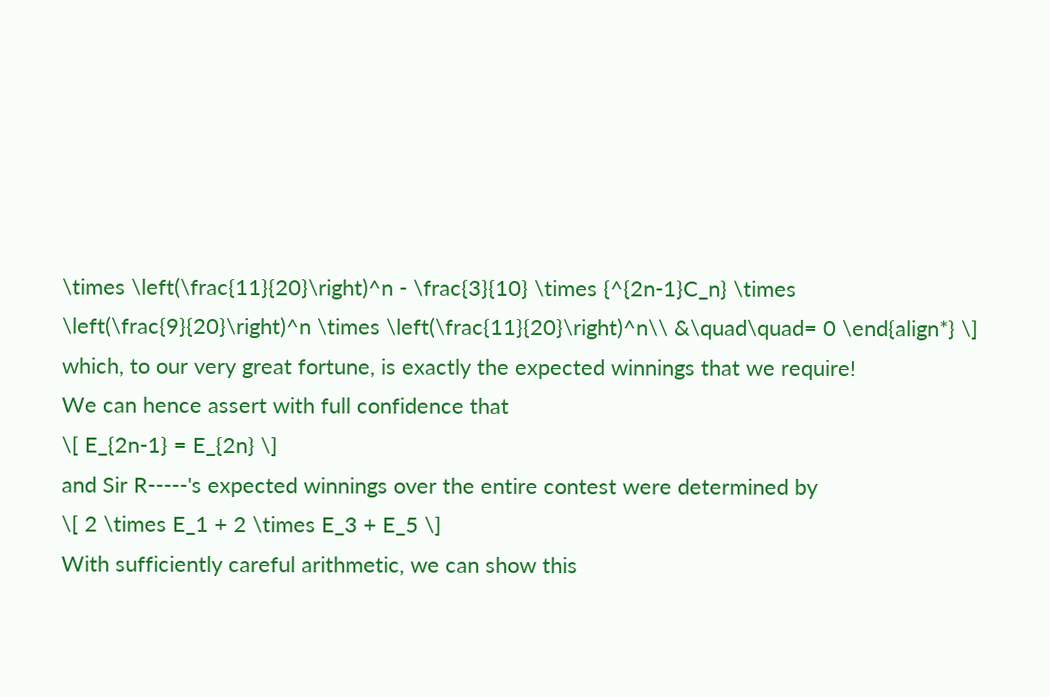\times \left(\frac{11}{20}\right)^n - \frac{3}{10} \times {^{2n-1}C_n} \times \left(\frac{9}{20}\right)^n \times \left(\frac{11}{20}\right)^n\\ &\quad\quad= 0 \end{align*} \]
which, to our very great fortune, is exactly the expected winnings that we require!
We can hence assert with full confidence that
\[ E_{2n-1} = E_{2n} \]
and Sir R-----'s expected winnings over the entire contest were determined by
\[ 2 \times E_1 + 2 \times E_3 + E_5 \]
With sufficiently careful arithmetic, we can show this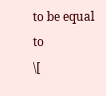to be equal to
\[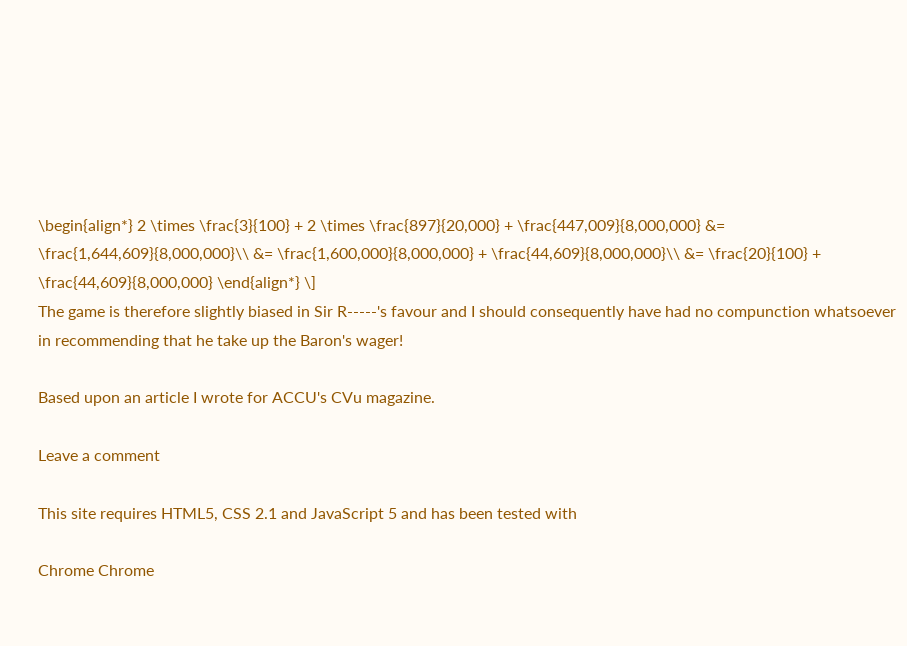\begin{align*} 2 \times \frac{3}{100} + 2 \times \frac{897}{20,000} + \frac{447,009}{8,000,000} &= \frac{1,644,609}{8,000,000}\\ &= \frac{1,600,000}{8,000,000} + \frac{44,609}{8,000,000}\\ &= \frac{20}{100} + \frac{44,609}{8,000,000} \end{align*} \]
The game is therefore slightly biased in Sir R-----'s favour and I should consequently have had no compunction whatsoever in recommending that he take up the Baron's wager!

Based upon an article I wrote for ACCU's CVu magazine.

Leave a comment

This site requires HTML5, CSS 2.1 and JavaScript 5 and has been tested with

Chrome Chrome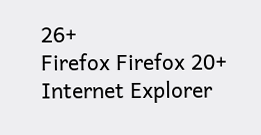26+
Firefox Firefox 20+
Internet Explorer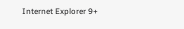Internet Explorer 9+